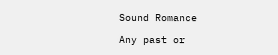Sound Romance

Any past or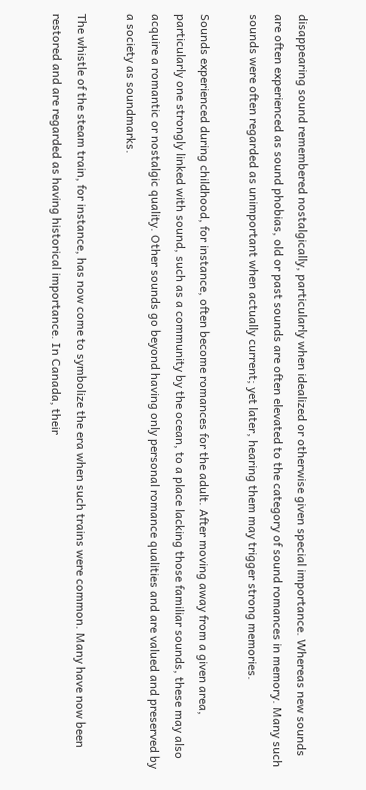disappearing sound remembered nostalgically, particularly when idealized or otherwise given special importance. Whereas new sounds are often experienced as sound phobias, old or past sounds are often elevated to the category of sound romances in memory. Many such sounds were often regarded as unimportant when actually current; yet later, hearing them may trigger strong memories.

Sounds experienced during childhood, for instance, often become romances for the adult. After moving away from a given area, particularly one strongly linked with sound, such as a community by the ocean, to a place lacking those familiar sounds, these may also acquire a romantic or nostalgic quality. Other sounds go beyond having only personal romance qualities and are valued and preserved by a society as soundmarks.

The whistle of the steam train, for instance, has now come to symbolize the era when such trains were common. Many have now been restored and are regarded as having historical importance. In Canada, their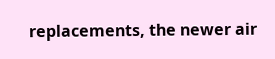replacements, the newer air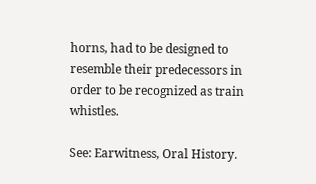horns, had to be designed to resemble their predecessors in order to be recognized as train whistles.

See: Earwitness, Oral History.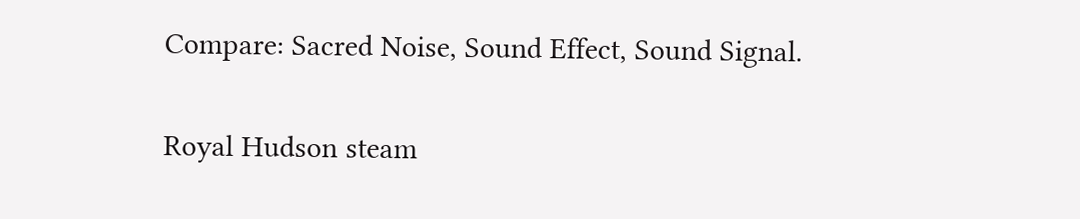Compare: Sacred Noise, Sound Effect, Sound Signal.

Royal Hudson steam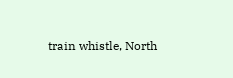train whistle, North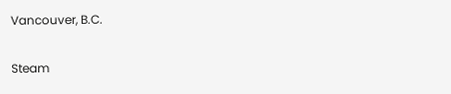Vancouver, B.C.

Steam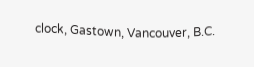clock, Gastown, Vancouver, B.C.